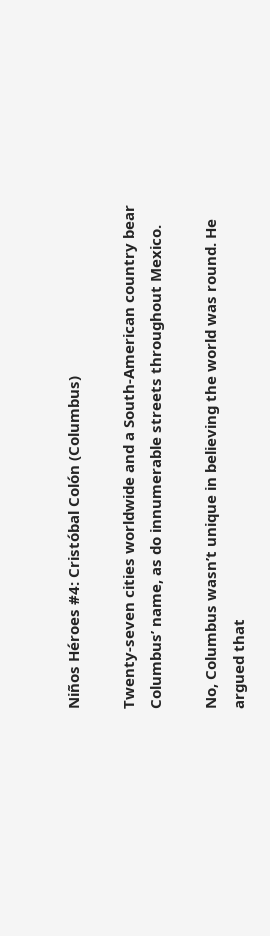Niños Héroes #4: Cristóbal Colón (Columbus)

Twenty-seven cities worldwide and a South-American country bear Columbus’ name, as do innumerable streets throughout Mexico.

No, Columbus wasn’t unique in believing the world was round. He argued that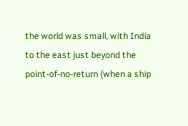the world was small, with India to the east just beyond the point-of-no-return (when a ship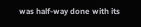was half-way done with its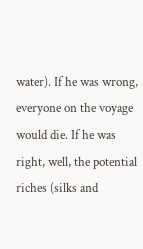water). If he was wrong, everyone on the voyage would die. If he was right, well, the potential riches (silks and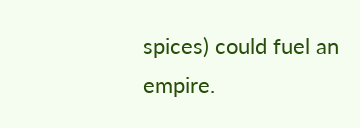spices) could fuel an empire.